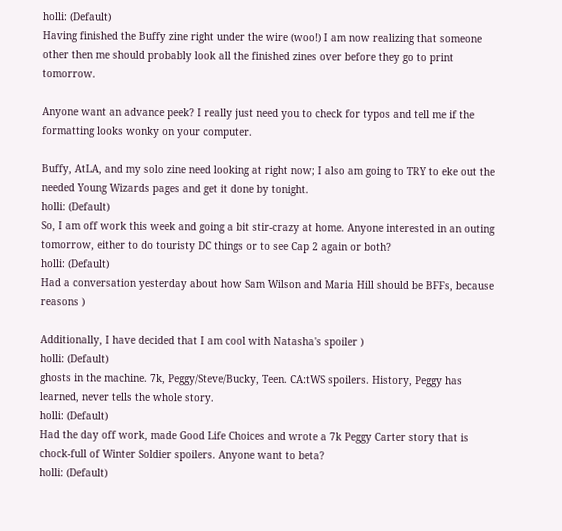holli: (Default)
Having finished the Buffy zine right under the wire (woo!) I am now realizing that someone other then me should probably look all the finished zines over before they go to print tomorrow.

Anyone want an advance peek? I really just need you to check for typos and tell me if the formatting looks wonky on your computer.

Buffy, AtLA, and my solo zine need looking at right now; I also am going to TRY to eke out the needed Young Wizards pages and get it done by tonight.
holli: (Default)
So, I am off work this week and going a bit stir-crazy at home. Anyone interested in an outing tomorrow, either to do touristy DC things or to see Cap 2 again or both?
holli: (Default)
Had a conversation yesterday about how Sam Wilson and Maria Hill should be BFFs, because reasons )

Additionally, I have decided that I am cool with Natasha's spoiler )
holli: (Default)
ghosts in the machine. 7k, Peggy/Steve/Bucky, Teen. CA:tWS spoilers. History, Peggy has learned, never tells the whole story.
holli: (Default)
Had the day off work, made Good Life Choices and wrote a 7k Peggy Carter story that is chock-full of Winter Soldier spoilers. Anyone want to beta?
holli: (Default)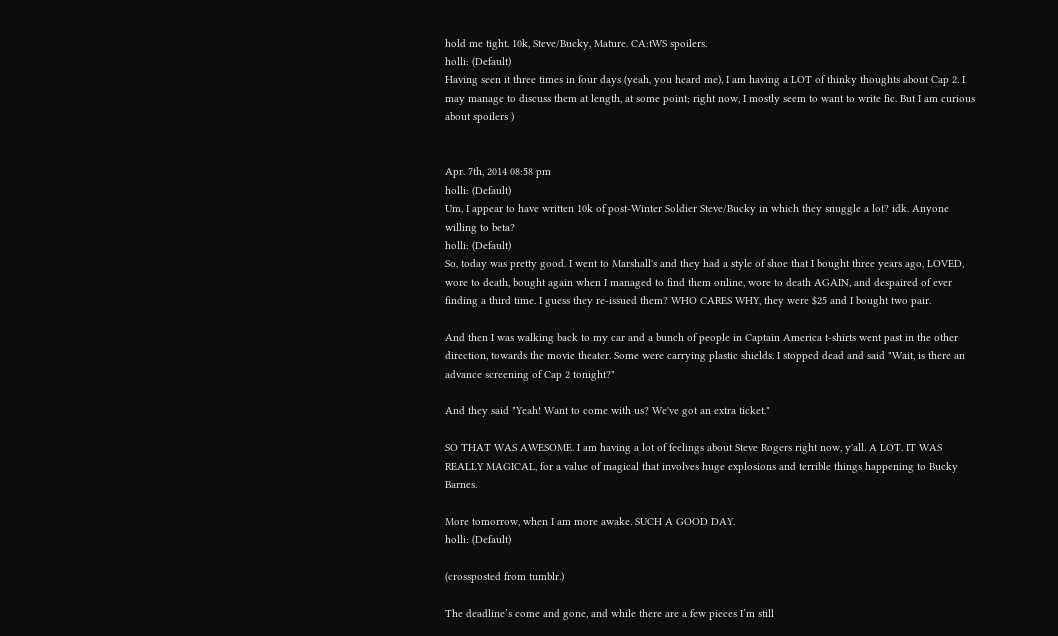hold me tight. 10k, Steve/Bucky, Mature. CA:tWS spoilers.
holli: (Default)
Having seen it three times in four days (yeah, you heard me), I am having a LOT of thinky thoughts about Cap 2. I may manage to discuss them at length, at some point; right now, I mostly seem to want to write fic. But I am curious about spoilers )


Apr. 7th, 2014 08:58 pm
holli: (Default)
Um, I appear to have written 10k of post-Winter Soldier Steve/Bucky in which they snuggle a lot? idk. Anyone willing to beta?
holli: (Default)
So, today was pretty good. I went to Marshall's and they had a style of shoe that I bought three years ago, LOVED, wore to death, bought again when I managed to find them online, wore to death AGAIN, and despaired of ever finding a third time. I guess they re-issued them? WHO CARES WHY, they were $25 and I bought two pair.

And then I was walking back to my car and a bunch of people in Captain America t-shirts went past in the other direction, towards the movie theater. Some were carrying plastic shields. I stopped dead and said "Wait, is there an advance screening of Cap 2 tonight?"

And they said "Yeah! Want to come with us? We've got an extra ticket."

SO THAT WAS AWESOME. I am having a lot of feelings about Steve Rogers right now, y'all. A LOT. IT WAS REALLY MAGICAL, for a value of magical that involves huge explosions and terrible things happening to Bucky Barnes.

More tomorrow, when I am more awake. SUCH A GOOD DAY.
holli: (Default)

(crossposted from tumblr.)

The deadline’s come and gone, and while there are a few pieces I’m still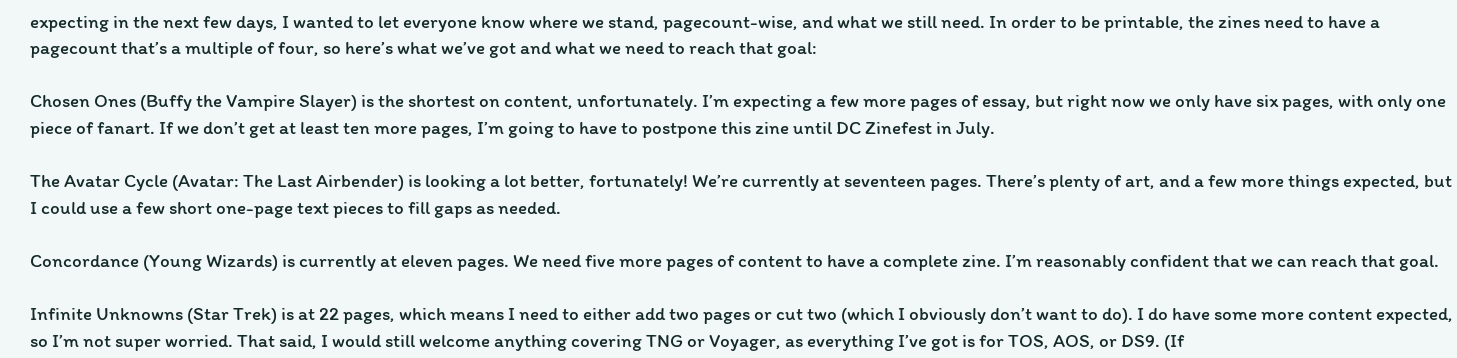expecting in the next few days, I wanted to let everyone know where we stand, pagecount-wise, and what we still need. In order to be printable, the zines need to have a pagecount that’s a multiple of four, so here’s what we’ve got and what we need to reach that goal:

Chosen Ones (Buffy the Vampire Slayer) is the shortest on content, unfortunately. I’m expecting a few more pages of essay, but right now we only have six pages, with only one piece of fanart. If we don’t get at least ten more pages, I’m going to have to postpone this zine until DC Zinefest in July.

The Avatar Cycle (Avatar: The Last Airbender) is looking a lot better, fortunately! We’re currently at seventeen pages. There’s plenty of art, and a few more things expected, but I could use a few short one-page text pieces to fill gaps as needed.

Concordance (Young Wizards) is currently at eleven pages. We need five more pages of content to have a complete zine. I’m reasonably confident that we can reach that goal.

Infinite Unknowns (Star Trek) is at 22 pages, which means I need to either add two pages or cut two (which I obviously don’t want to do). I do have some more content expected, so I’m not super worried. That said, I would still welcome anything covering TNG or Voyager, as everything I’ve got is for TOS, AOS, or DS9. (If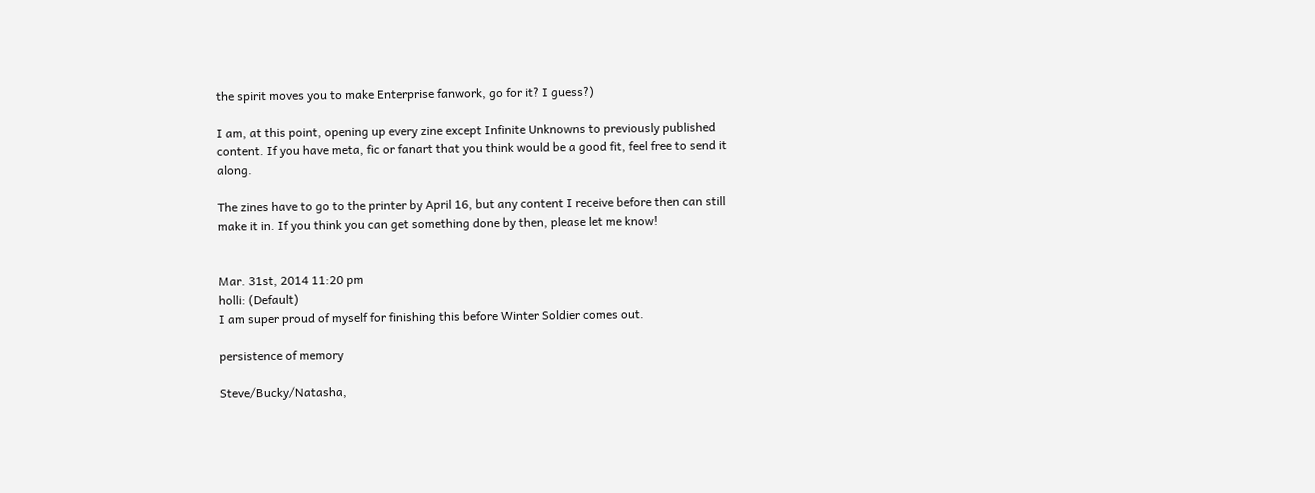the spirit moves you to make Enterprise fanwork, go for it? I guess?)

I am, at this point, opening up every zine except Infinite Unknowns to previously published content. If you have meta, fic or fanart that you think would be a good fit, feel free to send it along.

The zines have to go to the printer by April 16, but any content I receive before then can still make it in. If you think you can get something done by then, please let me know!


Mar. 31st, 2014 11:20 pm
holli: (Default)
I am super proud of myself for finishing this before Winter Soldier comes out.

persistence of memory

Steve/Bucky/Natasha,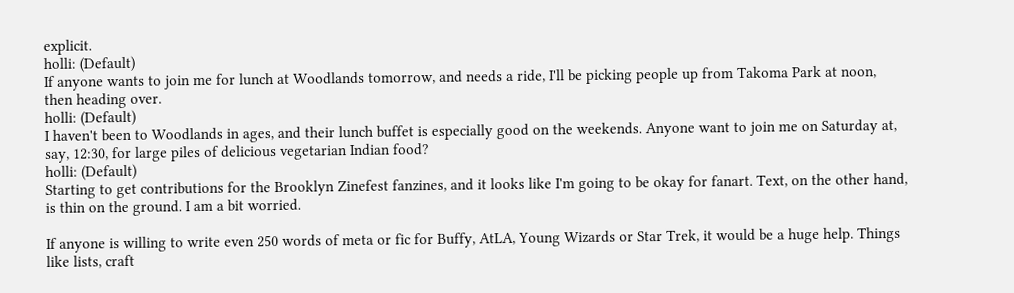explicit.
holli: (Default)
If anyone wants to join me for lunch at Woodlands tomorrow, and needs a ride, I'll be picking people up from Takoma Park at noon, then heading over.
holli: (Default)
I haven't been to Woodlands in ages, and their lunch buffet is especially good on the weekends. Anyone want to join me on Saturday at, say, 12:30, for large piles of delicious vegetarian Indian food?
holli: (Default)
Starting to get contributions for the Brooklyn Zinefest fanzines, and it looks like I'm going to be okay for fanart. Text, on the other hand, is thin on the ground. I am a bit worried.

If anyone is willing to write even 250 words of meta or fic for Buffy, AtLA, Young Wizards or Star Trek, it would be a huge help. Things like lists, craft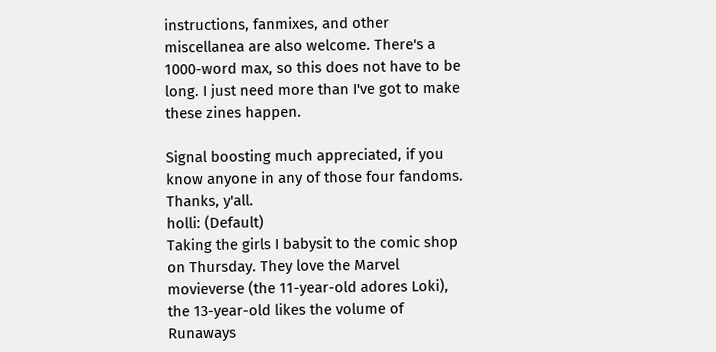instructions, fanmixes, and other miscellanea are also welcome. There's a 1000-word max, so this does not have to be long. I just need more than I've got to make these zines happen.

Signal boosting much appreciated, if you know anyone in any of those four fandoms. Thanks, y'all.
holli: (Default)
Taking the girls I babysit to the comic shop on Thursday. They love the Marvel movieverse (the 11-year-old adores Loki), the 13-year-old likes the volume of Runaways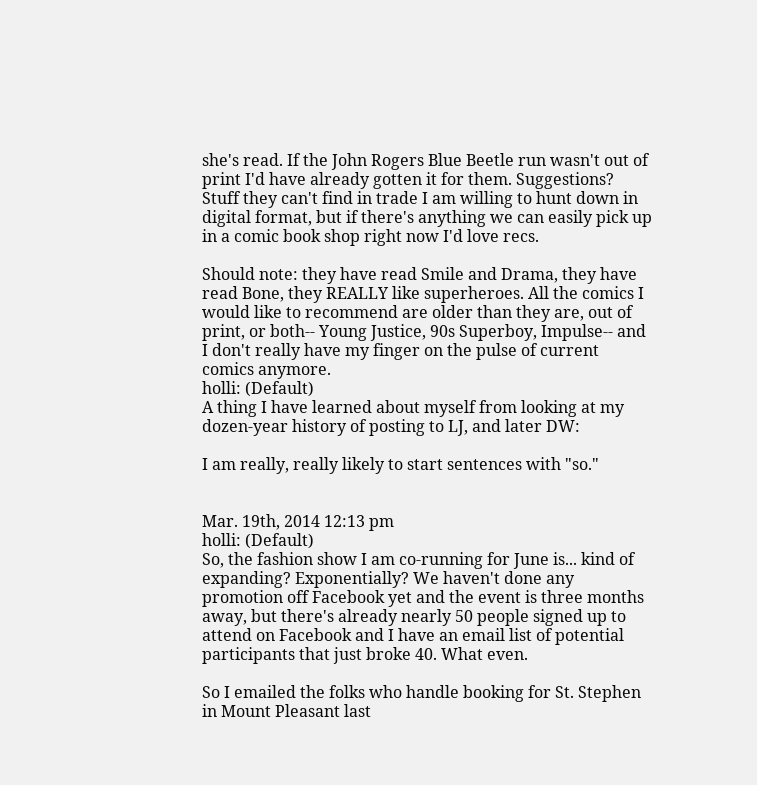she's read. If the John Rogers Blue Beetle run wasn't out of print I'd have already gotten it for them. Suggestions? Stuff they can't find in trade I am willing to hunt down in digital format, but if there's anything we can easily pick up in a comic book shop right now I'd love recs.

Should note: they have read Smile and Drama, they have read Bone, they REALLY like superheroes. All the comics I would like to recommend are older than they are, out of print, or both-- Young Justice, 90s Superboy, Impulse-- and I don't really have my finger on the pulse of current comics anymore.
holli: (Default)
A thing I have learned about myself from looking at my dozen-year history of posting to LJ, and later DW:

I am really, really likely to start sentences with "so."


Mar. 19th, 2014 12:13 pm
holli: (Default)
So, the fashion show I am co-running for June is... kind of expanding? Exponentially? We haven't done any promotion off Facebook yet and the event is three months away, but there's already nearly 50 people signed up to attend on Facebook and I have an email list of potential participants that just broke 40. What even.

So I emailed the folks who handle booking for St. Stephen in Mount Pleasant last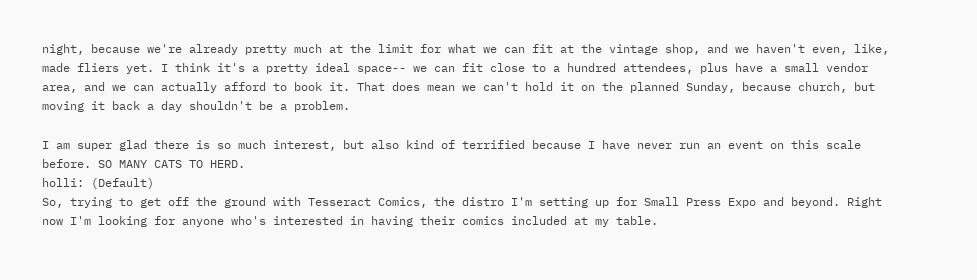night, because we're already pretty much at the limit for what we can fit at the vintage shop, and we haven't even, like, made fliers yet. I think it's a pretty ideal space-- we can fit close to a hundred attendees, plus have a small vendor area, and we can actually afford to book it. That does mean we can't hold it on the planned Sunday, because church, but moving it back a day shouldn't be a problem.

I am super glad there is so much interest, but also kind of terrified because I have never run an event on this scale before. SO MANY CATS TO HERD.
holli: (Default)
So, trying to get off the ground with Tesseract Comics, the distro I'm setting up for Small Press Expo and beyond. Right now I'm looking for anyone who's interested in having their comics included at my table.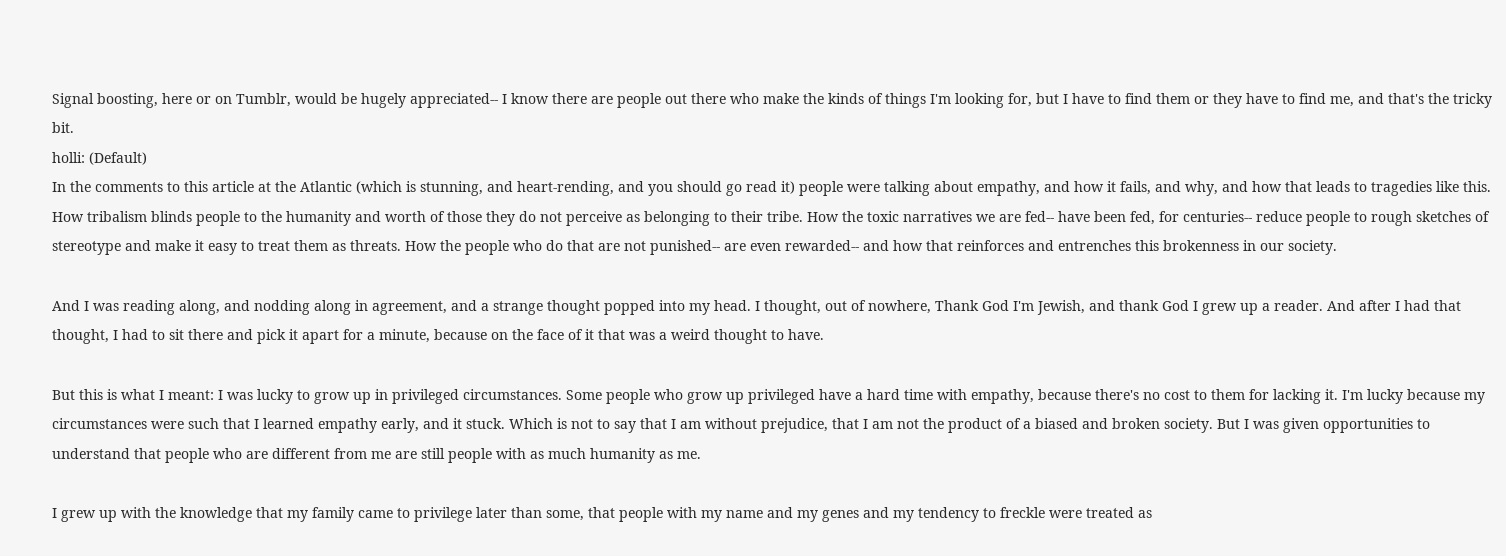Signal boosting, here or on Tumblr, would be hugely appreciated-- I know there are people out there who make the kinds of things I'm looking for, but I have to find them or they have to find me, and that's the tricky bit.
holli: (Default)
In the comments to this article at the Atlantic (which is stunning, and heart-rending, and you should go read it) people were talking about empathy, and how it fails, and why, and how that leads to tragedies like this. How tribalism blinds people to the humanity and worth of those they do not perceive as belonging to their tribe. How the toxic narratives we are fed-- have been fed, for centuries-- reduce people to rough sketches of stereotype and make it easy to treat them as threats. How the people who do that are not punished-- are even rewarded-- and how that reinforces and entrenches this brokenness in our society.

And I was reading along, and nodding along in agreement, and a strange thought popped into my head. I thought, out of nowhere, Thank God I'm Jewish, and thank God I grew up a reader. And after I had that thought, I had to sit there and pick it apart for a minute, because on the face of it that was a weird thought to have.

But this is what I meant: I was lucky to grow up in privileged circumstances. Some people who grow up privileged have a hard time with empathy, because there's no cost to them for lacking it. I'm lucky because my circumstances were such that I learned empathy early, and it stuck. Which is not to say that I am without prejudice, that I am not the product of a biased and broken society. But I was given opportunities to understand that people who are different from me are still people with as much humanity as me.

I grew up with the knowledge that my family came to privilege later than some, that people with my name and my genes and my tendency to freckle were treated as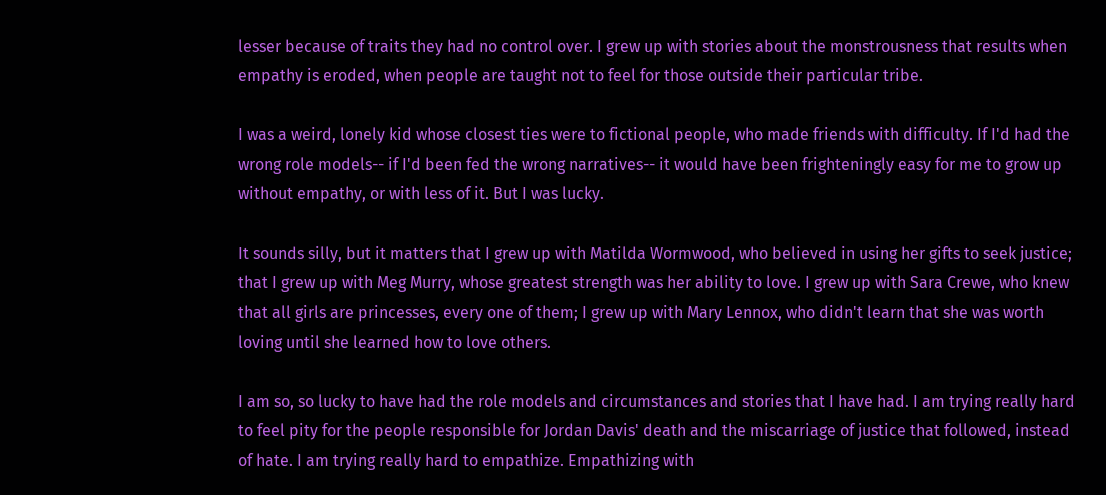lesser because of traits they had no control over. I grew up with stories about the monstrousness that results when empathy is eroded, when people are taught not to feel for those outside their particular tribe.

I was a weird, lonely kid whose closest ties were to fictional people, who made friends with difficulty. If I'd had the wrong role models-- if I'd been fed the wrong narratives-- it would have been frighteningly easy for me to grow up without empathy, or with less of it. But I was lucky.

It sounds silly, but it matters that I grew up with Matilda Wormwood, who believed in using her gifts to seek justice; that I grew up with Meg Murry, whose greatest strength was her ability to love. I grew up with Sara Crewe, who knew that all girls are princesses, every one of them; I grew up with Mary Lennox, who didn't learn that she was worth loving until she learned how to love others.

I am so, so lucky to have had the role models and circumstances and stories that I have had. I am trying really hard to feel pity for the people responsible for Jordan Davis' death and the miscarriage of justice that followed, instead of hate. I am trying really hard to empathize. Empathizing with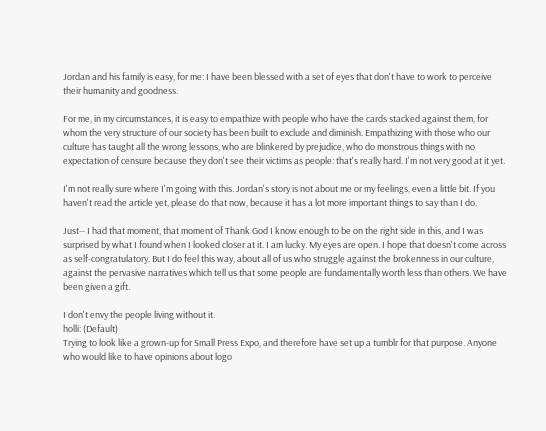Jordan and his family is easy, for me: I have been blessed with a set of eyes that don't have to work to perceive their humanity and goodness.

For me, in my circumstances, it is easy to empathize with people who have the cards stacked against them, for whom the very structure of our society has been built to exclude and diminish. Empathizing with those who our culture has taught all the wrong lessons, who are blinkered by prejudice, who do monstrous things with no expectation of censure because they don't see their victims as people: that's really hard. I'm not very good at it yet.

I'm not really sure where I'm going with this. Jordan's story is not about me or my feelings, even a little bit. If you haven't read the article yet, please do that now, because it has a lot more important things to say than I do.

Just-- I had that moment, that moment of Thank God I know enough to be on the right side in this, and I was surprised by what I found when I looked closer at it. I am lucky. My eyes are open. I hope that doesn't come across as self-congratulatory. But I do feel this way, about all of us who struggle against the brokenness in our culture, against the pervasive narratives which tell us that some people are fundamentally worth less than others. We have been given a gift.

I don't envy the people living without it.
holli: (Default)
Trying to look like a grown-up for Small Press Expo, and therefore have set up a tumblr for that purpose. Anyone who would like to have opinions about logo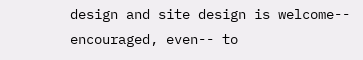design and site design is welcome-- encouraged, even-- to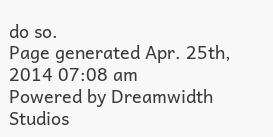do so.
Page generated Apr. 25th, 2014 07:08 am
Powered by Dreamwidth Studios